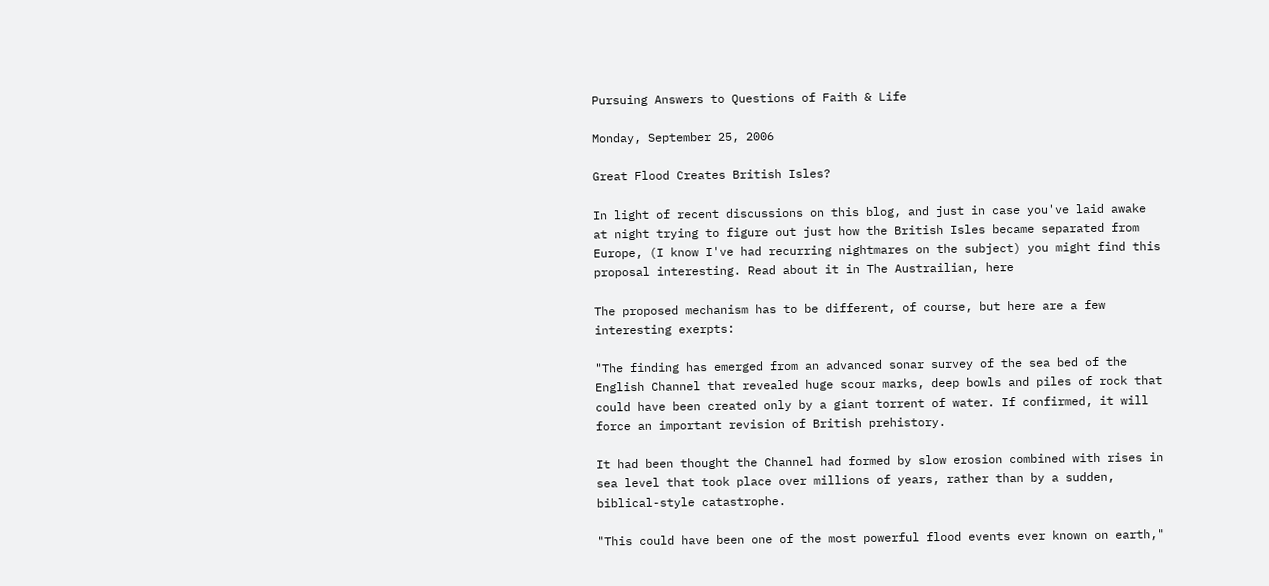Pursuing Answers to Questions of Faith & Life

Monday, September 25, 2006

Great Flood Creates British Isles?

In light of recent discussions on this blog, and just in case you've laid awake at night trying to figure out just how the British Isles became separated from Europe, (I know I've had recurring nightmares on the subject) you might find this proposal interesting. Read about it in The Austrailian, here

The proposed mechanism has to be different, of course, but here are a few interesting exerpts:

"The finding has emerged from an advanced sonar survey of the sea bed of the English Channel that revealed huge scour marks, deep bowls and piles of rock that could have been created only by a giant torrent of water. If confirmed, it will force an important revision of British prehistory.

It had been thought the Channel had formed by slow erosion combined with rises in sea level that took place over millions of years, rather than by a sudden, biblical-style catastrophe.

"This could have been one of the most powerful flood events ever known on earth,"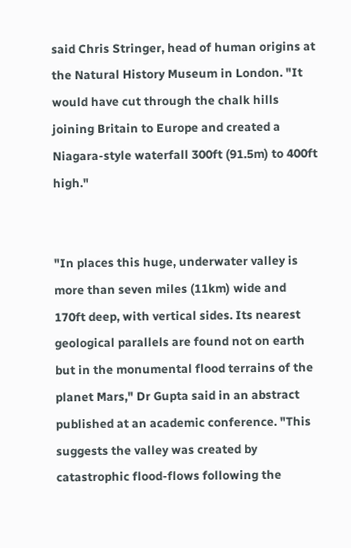said Chris Stringer, head of human origins at the Natural History Museum in London. "It would have cut through the chalk hills joining Britain to Europe and created a Niagara-style waterfall 300ft (91.5m) to 400ft high."


"In places this huge, underwater valley is more than seven miles (11km) wide and 170ft deep, with vertical sides. Its nearest geological parallels are found not on earth but in the monumental flood terrains of the planet Mars," Dr Gupta said in an abstract published at an academic conference. "This suggests the valley was created by catastrophic flood-flows following the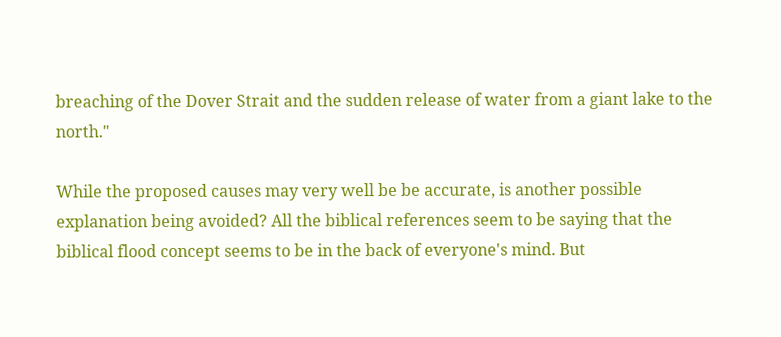breaching of the Dover Strait and the sudden release of water from a giant lake to the north."

While the proposed causes may very well be be accurate, is another possible explanation being avoided? All the biblical references seem to be saying that the biblical flood concept seems to be in the back of everyone's mind. But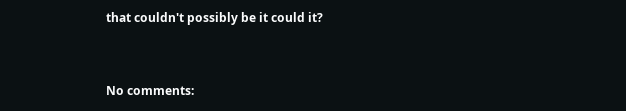that couldn't possibly be it could it?


No comments: